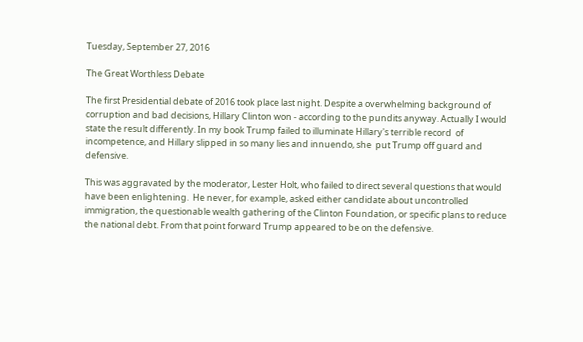Tuesday, September 27, 2016

The Great Worthless Debate

The first Presidential debate of 2016 took place last night. Despite a overwhelming background of corruption and bad decisions, Hillary Clinton won - according to the pundits anyway. Actually I would state the result differently. In my book Trump failed to illuminate Hillary's terrible record  of incompetence, and Hillary slipped in so many lies and innuendo, she  put Trump off guard and defensive.

This was aggravated by the moderator, Lester Holt, who failed to direct several questions that would have been enlightening.  He never, for example, asked either candidate about uncontrolled immigration, the questionable wealth gathering of the Clinton Foundation, or specific plans to reduce the national debt. From that point forward Trump appeared to be on the defensive.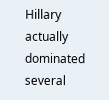Hillary actually dominated several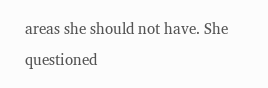areas she should not have. She questioned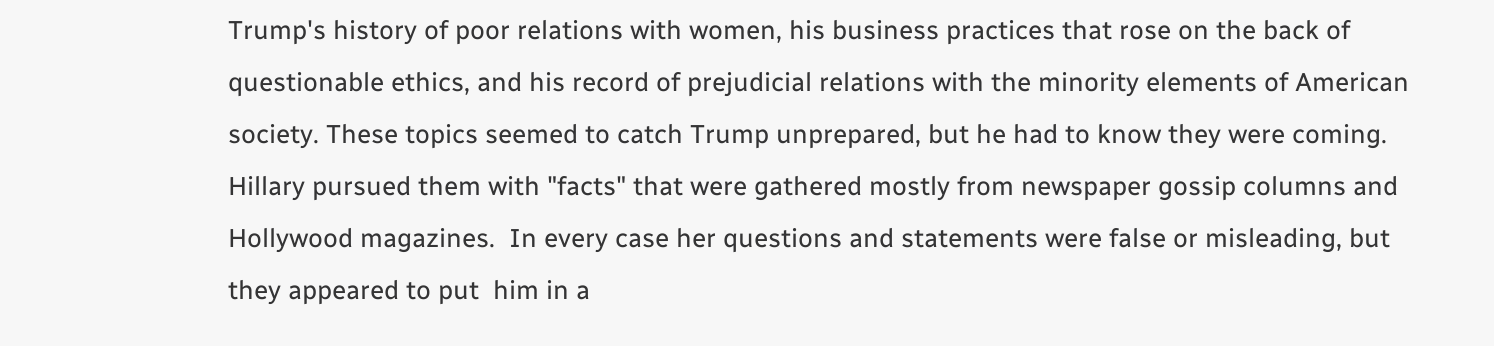Trump's history of poor relations with women, his business practices that rose on the back of questionable ethics, and his record of prejudicial relations with the minority elements of American society. These topics seemed to catch Trump unprepared, but he had to know they were coming. Hillary pursued them with "facts" that were gathered mostly from newspaper gossip columns and Hollywood magazines.  In every case her questions and statements were false or misleading, but they appeared to put  him in a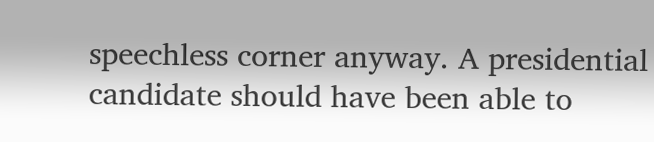speechless corner anyway. A presidential candidate should have been able to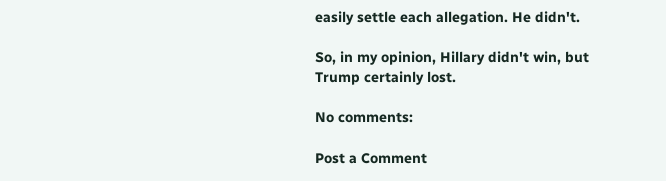easily settle each allegation. He didn't.

So, in my opinion, Hillary didn't win, but Trump certainly lost.

No comments:

Post a Comment